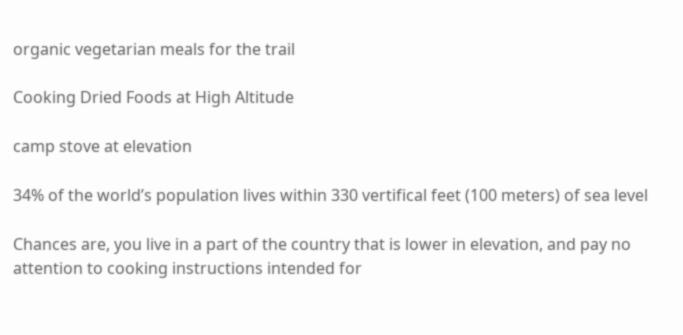organic vegetarian meals for the trail

Cooking Dried Foods at High Altitude

camp stove at elevation

34% of the world’s population lives within 330 vertifical feet (100 meters) of sea level

Chances are, you live in a part of the country that is lower in elevation, and pay no attention to cooking instructions intended for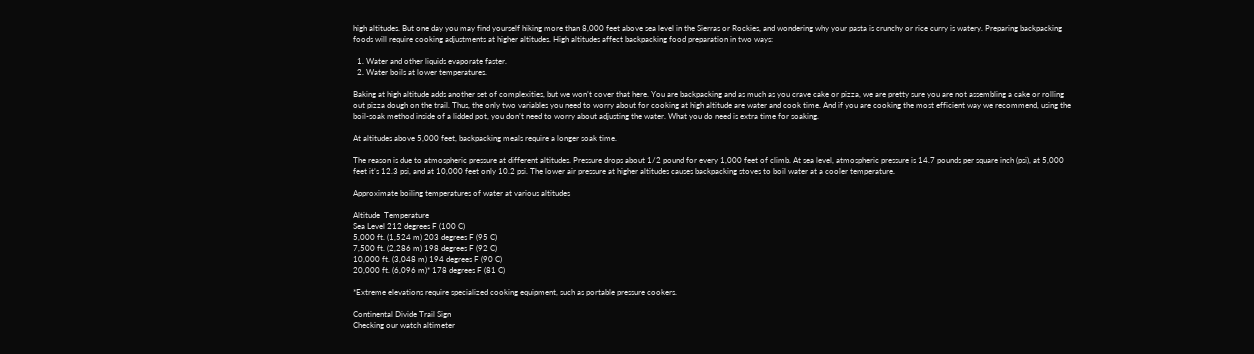high altitudes. But one day you may find yourself hiking more than 8,000 feet above sea level in the Sierras or Rockies, and wondering why your pasta is crunchy or rice curry is watery. Preparing backpacking foods will require cooking adjustments at higher altitudes. High altitudes affect backpacking food preparation in two ways:

  1. Water and other liquids evaporate faster.
  2. Water boils at lower temperatures.

Baking at high altitude adds another set of complexities, but we won’t cover that here. You are backpacking and as much as you crave cake or pizza, we are pretty sure you are not assembling a cake or rolling out pizza dough on the trail. Thus, the only two variables you need to worry about for cooking at high altitude are water and cook time. And if you are cooking the most efficient way we recommend, using the boil-soak method inside of a lidded pot, you don’t need to worry about adjusting the water. What you do need is extra time for soaking.

At altitudes above 5,000 feet, backpacking meals require a longer soak time.

The reason is due to atmospheric pressure at different altitudes. Pressure drops about 1/2 pound for every 1,000 feet of climb. At sea level, atmospheric pressure is 14.7 pounds per square inch (psi), at 5,000 feet it’s 12.3 psi, and at 10,000 feet only 10.2 psi. The lower air pressure at higher altitudes causes backpacking stoves to boil water at a cooler temperature.

Approximate boiling temperatures of water at various altitudes

Altitude  Temperature
Sea Level 212 degrees F (100 C)
5,000 ft. (1,524 m) 203 degrees F (95 C)
7,500 ft. (2,286 m) 198 degrees F (92 C)
10,000 ft. (3,048 m) 194 degrees F (90 C)
20,000 ft. (6,096 m)* 178 degrees F (81 C)

*Extreme elevations require specialized cooking equipment, such as portable pressure cookers.

Continental Divide Trail Sign
Checking our watch altimeter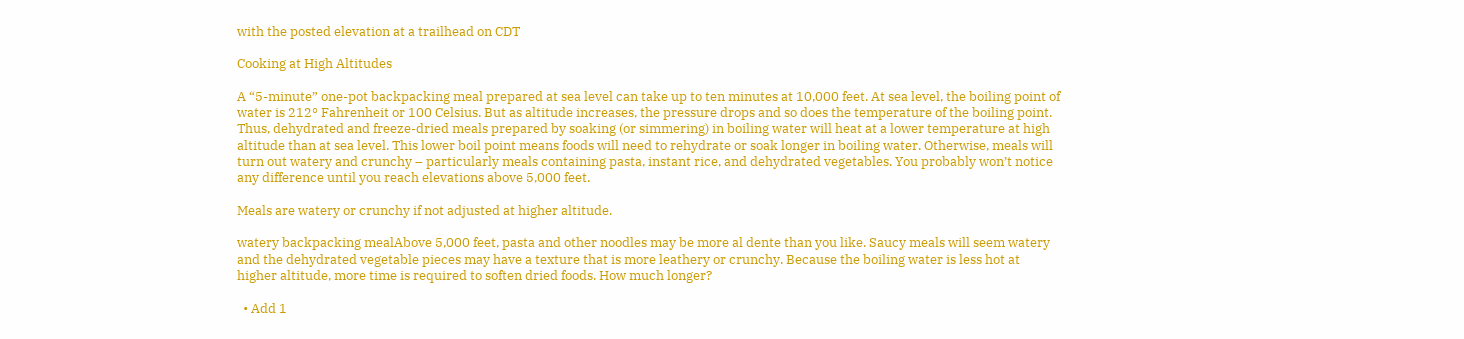with the posted elevation at a trailhead on CDT

Cooking at High Altitudes

A “5-minute” one-pot backpacking meal prepared at sea level can take up to ten minutes at 10,000 feet. At sea level, the boiling point of water is 212° Fahrenheit or 100 Celsius. But as altitude increases, the pressure drops and so does the temperature of the boiling point. Thus, dehydrated and freeze-dried meals prepared by soaking (or simmering) in boiling water will heat at a lower temperature at high altitude than at sea level. This lower boil point means foods will need to rehydrate or soak longer in boiling water. Otherwise, meals will turn out watery and crunchy – particularly meals containing pasta, instant rice, and dehydrated vegetables. You probably won’t notice any difference until you reach elevations above 5,000 feet.

Meals are watery or crunchy if not adjusted at higher altitude.

watery backpacking mealAbove 5,000 feet, pasta and other noodles may be more al dente than you like. Saucy meals will seem watery and the dehydrated vegetable pieces may have a texture that is more leathery or crunchy. Because the boiling water is less hot at higher altitude, more time is required to soften dried foods. How much longer?

  • Add 1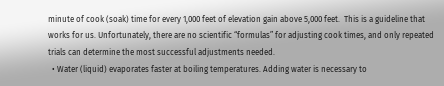minute of cook (soak) time for every 1,000 feet of elevation gain above 5,000 feet.  This is a guideline that works for us. Unfortunately, there are no scientific “formulas” for adjusting cook times, and only repeated trials can determine the most successful adjustments needed.
  • Water (liquid) evaporates faster at boiling temperatures. Adding water is necessary to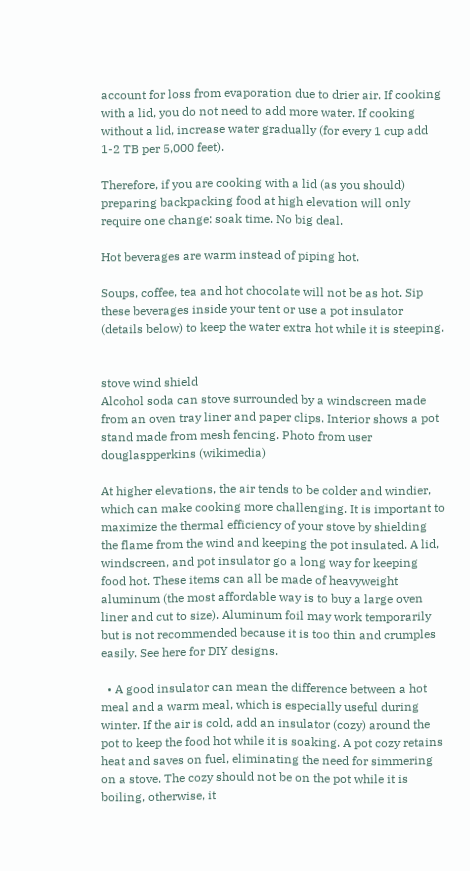account for loss from evaporation due to drier air. If cooking with a lid, you do not need to add more water. If cooking without a lid, increase water gradually (for every 1 cup add 1-2 TB per 5,000 feet).

Therefore, if you are cooking with a lid (as you should) preparing backpacking food at high elevation will only require one change: soak time. No big deal.

Hot beverages are warm instead of piping hot.

Soups, coffee, tea and hot chocolate will not be as hot. Sip these beverages inside your tent or use a pot insulator (details below) to keep the water extra hot while it is steeping.


stove wind shield
Alcohol soda can stove surrounded by a windscreen made from an oven tray liner and paper clips. Interior shows a pot stand made from mesh fencing. Photo from user douglaspperkins (wikimedia)

At higher elevations, the air tends to be colder and windier, which can make cooking more challenging. It is important to maximize the thermal efficiency of your stove by shielding the flame from the wind and keeping the pot insulated. A lid, windscreen, and pot insulator go a long way for keeping food hot. These items can all be made of heavyweight aluminum (the most affordable way is to buy a large oven liner and cut to size). Aluminum foil may work temporarily but is not recommended because it is too thin and crumples easily. See here for DIY designs.

  • A good insulator can mean the difference between a hot meal and a warm meal, which is especially useful during winter. If the air is cold, add an insulator (cozy) around the pot to keep the food hot while it is soaking. A pot cozy retains heat and saves on fuel, eliminating the need for simmering on a stove. The cozy should not be on the pot while it is boiling, otherwise, it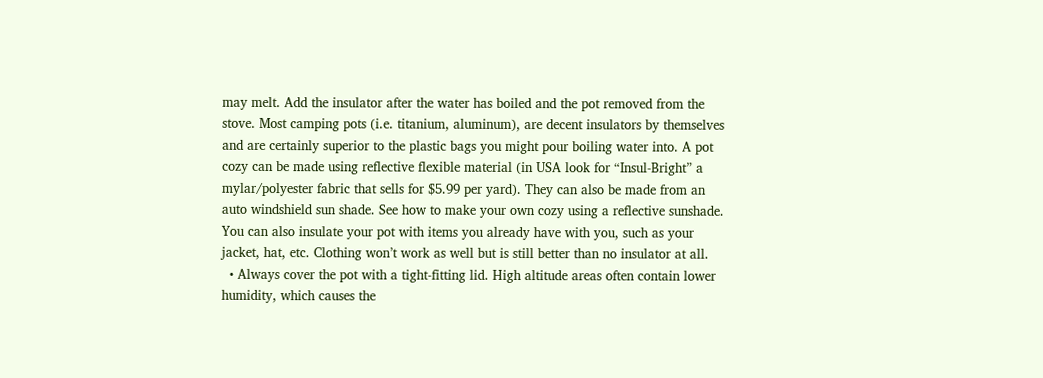may melt. Add the insulator after the water has boiled and the pot removed from the stove. Most camping pots (i.e. titanium, aluminum), are decent insulators by themselves and are certainly superior to the plastic bags you might pour boiling water into. A pot cozy can be made using reflective flexible material (in USA look for “Insul-Bright” a mylar/polyester fabric that sells for $5.99 per yard). They can also be made from an auto windshield sun shade. See how to make your own cozy using a reflective sunshade. You can also insulate your pot with items you already have with you, such as your jacket, hat, etc. Clothing won’t work as well but is still better than no insulator at all.
  • Always cover the pot with a tight-fitting lid. High altitude areas often contain lower humidity, which causes the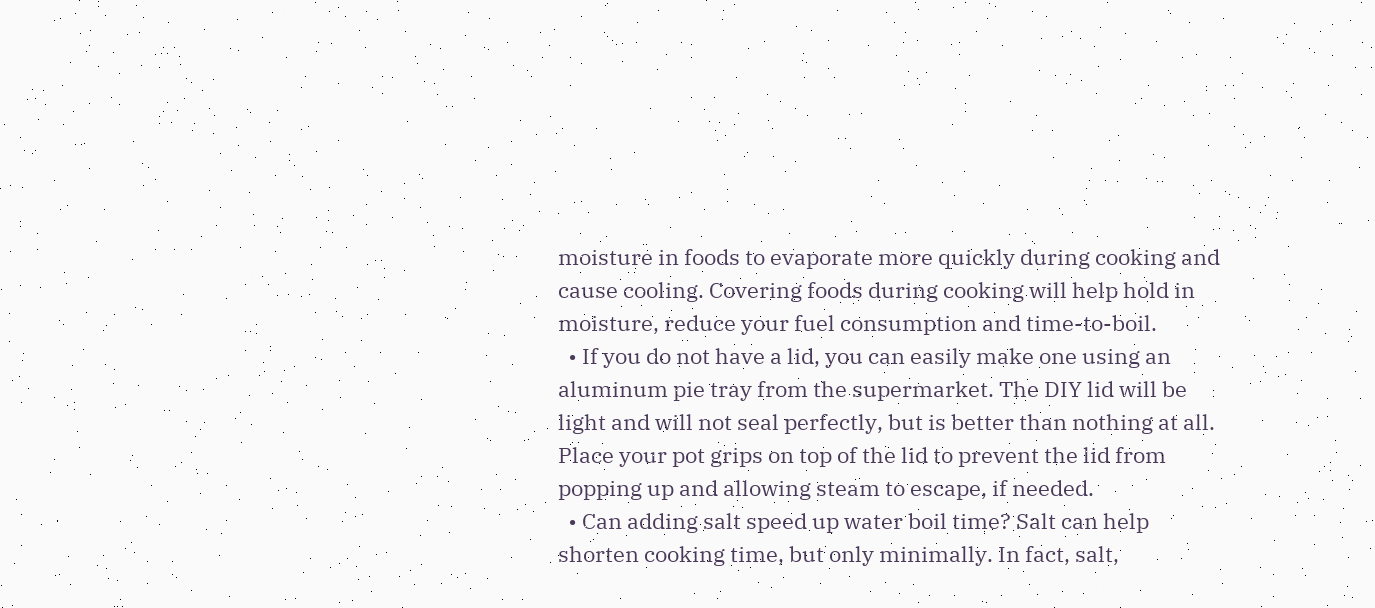moisture in foods to evaporate more quickly during cooking and cause cooling. Covering foods during cooking will help hold in moisture, reduce your fuel consumption and time-to-boil.
  • If you do not have a lid, you can easily make one using an aluminum pie tray from the supermarket. The DIY lid will be light and will not seal perfectly, but is better than nothing at all. Place your pot grips on top of the lid to prevent the lid from popping up and allowing steam to escape, if needed.
  • Can adding salt speed up water boil time? Salt can help shorten cooking time, but only minimally. In fact, salt,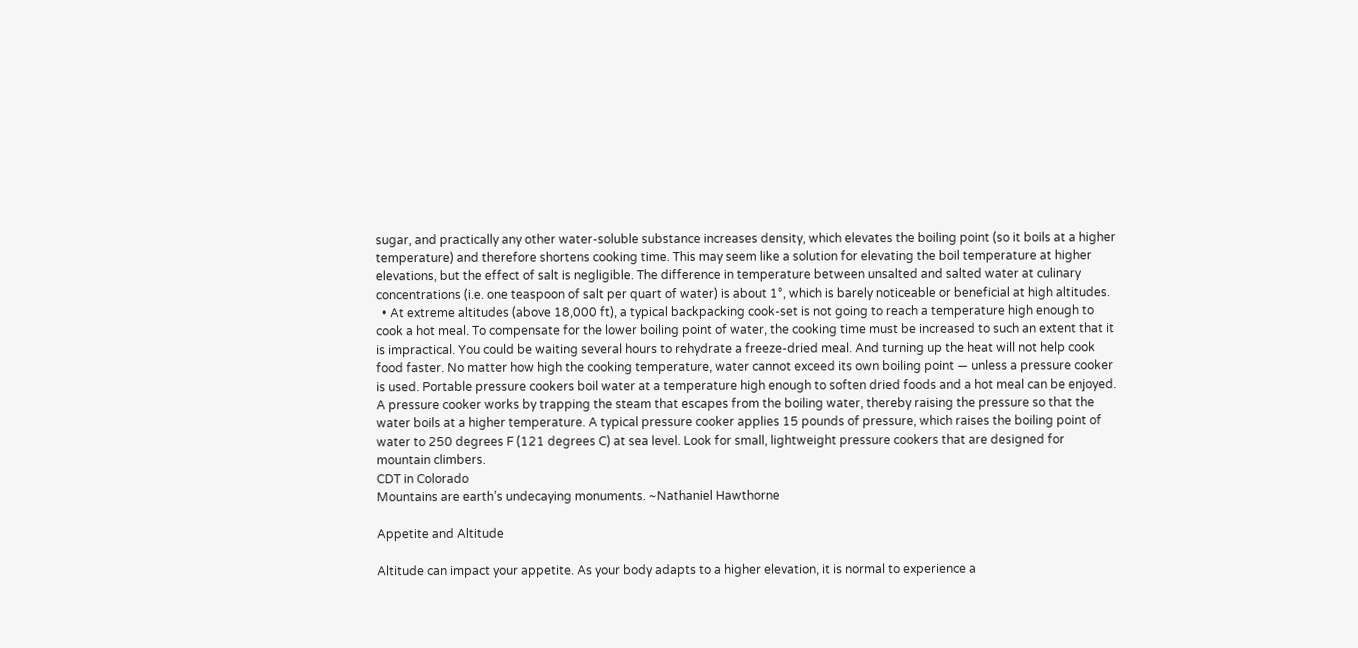sugar, and practically any other water-soluble substance increases density, which elevates the boiling point (so it boils at a higher temperature) and therefore shortens cooking time. This may seem like a solution for elevating the boil temperature at higher elevations, but the effect of salt is negligible. The difference in temperature between unsalted and salted water at culinary concentrations (i.e. one teaspoon of salt per quart of water) is about 1°, which is barely noticeable or beneficial at high altitudes.
  • At extreme altitudes (above 18,000 ft), a typical backpacking cook-set is not going to reach a temperature high enough to cook a hot meal. To compensate for the lower boiling point of water, the cooking time must be increased to such an extent that it is impractical. You could be waiting several hours to rehydrate a freeze-dried meal. And turning up the heat will not help cook food faster. No matter how high the cooking temperature, water cannot exceed its own boiling point — unless a pressure cooker is used. Portable pressure cookers boil water at a temperature high enough to soften dried foods and a hot meal can be enjoyed. A pressure cooker works by trapping the steam that escapes from the boiling water, thereby raising the pressure so that the water boils at a higher temperature. A typical pressure cooker applies 15 pounds of pressure, which raises the boiling point of water to 250 degrees F (121 degrees C) at sea level. Look for small, lightweight pressure cookers that are designed for mountain climbers.
CDT in Colorado
Mountains are earth’s undecaying monuments. ~Nathaniel Hawthorne

Appetite and Altitude

Altitude can impact your appetite. As your body adapts to a higher elevation, it is normal to experience a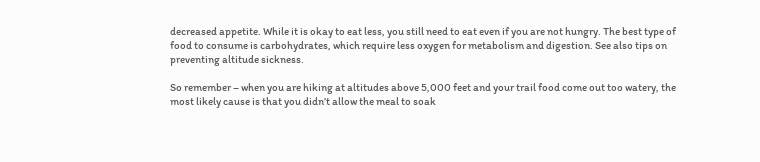decreased appetite. While it is okay to eat less, you still need to eat even if you are not hungry. The best type of food to consume is carbohydrates, which require less oxygen for metabolism and digestion. See also tips on preventing altitude sickness.

So remember – when you are hiking at altitudes above 5,000 feet and your trail food come out too watery, the most likely cause is that you didn’t allow the meal to soak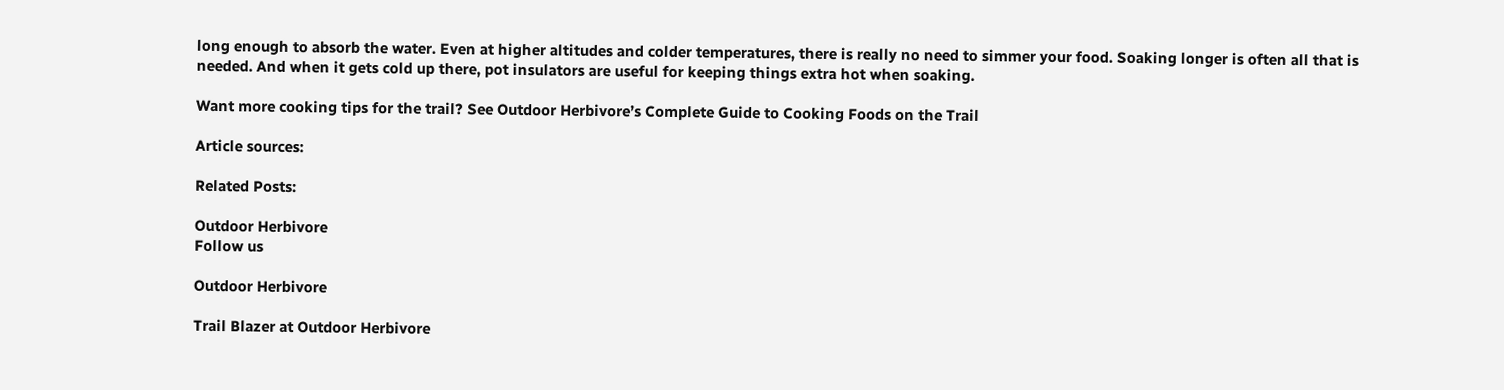long enough to absorb the water. Even at higher altitudes and colder temperatures, there is really no need to simmer your food. Soaking longer is often all that is needed. And when it gets cold up there, pot insulators are useful for keeping things extra hot when soaking.

Want more cooking tips for the trail? See Outdoor Herbivore’s Complete Guide to Cooking Foods on the Trail

Article sources:

Related Posts:

Outdoor Herbivore
Follow us

Outdoor Herbivore

Trail Blazer at Outdoor Herbivore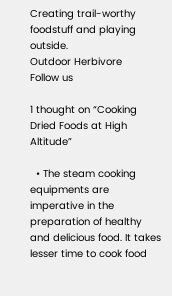Creating trail-worthy foodstuff and playing outside.
Outdoor Herbivore
Follow us

1 thought on “Cooking Dried Foods at High Altitude”

  • The steam cooking equipments are imperative in the preparation of healthy and delicious food. It takes lesser time to cook food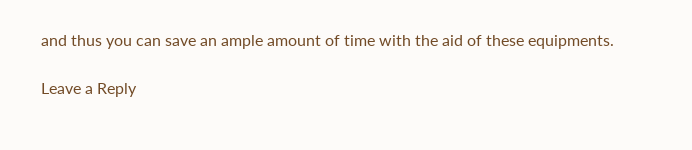and thus you can save an ample amount of time with the aid of these equipments.

Leave a Reply